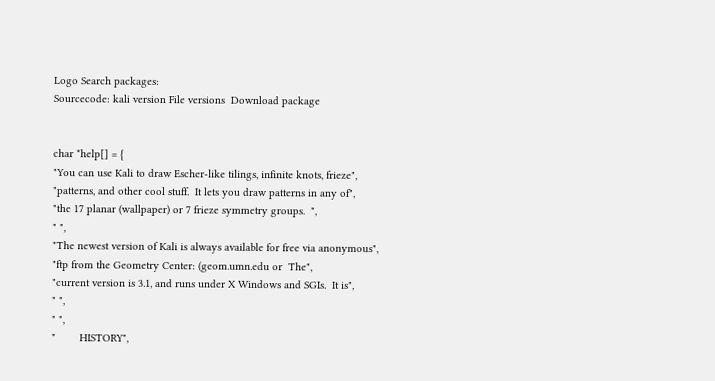Logo Search packages:
Sourcecode: kali version File versions  Download package


char *help[] = {
"You can use Kali to draw Escher-like tilings, infinite knots, frieze",
"patterns, and other cool stuff.  It lets you draw patterns in any of",
"the 17 planar (wallpaper) or 7 frieze symmetry groups.  ",
" ",
"The newest version of Kali is always available for free via anonymous",
"ftp from the Geometry Center: (geom.umn.edu or  The",
"current version is 3.1, and runs under X Windows and SGIs.  It is",
" ",
" ",
"        HISTORY",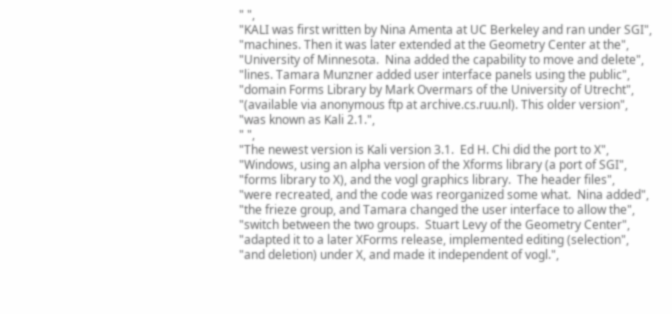" ",
"KALI was first written by Nina Amenta at UC Berkeley and ran under SGI",
"machines. Then it was later extended at the Geometry Center at the",
"University of Minnesota.  Nina added the capability to move and delete",
"lines. Tamara Munzner added user interface panels using the public",
"domain Forms Library by Mark Overmars of the University of Utrecht",
"(available via anonymous ftp at archive.cs.ruu.nl). This older version",
"was known as Kali 2.1.",
" ",
"The newest version is Kali version 3.1.  Ed H. Chi did the port to X",
"Windows, using an alpha version of the Xforms library (a port of SGI",
"forms library to X), and the vogl graphics library.  The header files",
"were recreated, and the code was reorganized some what.  Nina added",
"the frieze group, and Tamara changed the user interface to allow the",
"switch between the two groups.  Stuart Levy of the Geometry Center",
"adapted it to a later XForms release, implemented editing (selection",
"and deletion) under X, and made it independent of vogl.",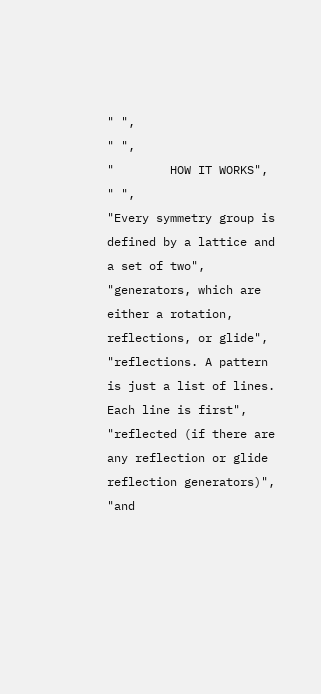" ",
" ",
"        HOW IT WORKS",
" ",
"Every symmetry group is defined by a lattice and a set of two",
"generators, which are either a rotation, reflections, or glide",
"reflections. A pattern is just a list of lines.  Each line is first",
"reflected (if there are any reflection or glide reflection generators)",
"and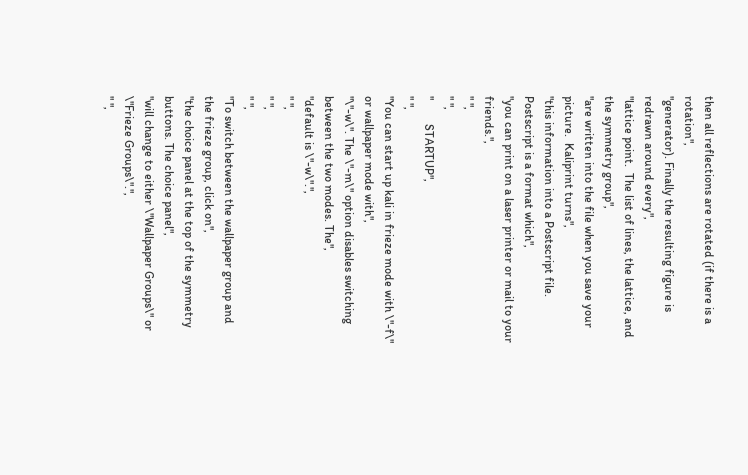then all reflections are rotated (if there is a rotation",
"generator). Finally the resulting figure is redrawn around every",
"lattice point.  The list of lines, the lattice, and the symmetry group",
"are written into the file when you save your picture.  Kaliprint turns",
"this information into a Postscript file.  Postscript is a format which",
"you can print on a laser printer or mail to your friends.",
" ",
" ",
"        STARTUP",
" ",
"You can start up kali in frieze mode with \"-f\" or wallpaper mode with",
"\"-w\". The \"-m\" option disables switching between the two modes. The",
"default is \"-w\".",
" ",
" ",
" ",
"To switch between the wallpaper group and the frieze group, click on",
"the choice panel at the top of the symmetry buttons. The choice panel",
"will change to either \"Wallpaper Groups\" or \"Frieze Groups\".",
" ",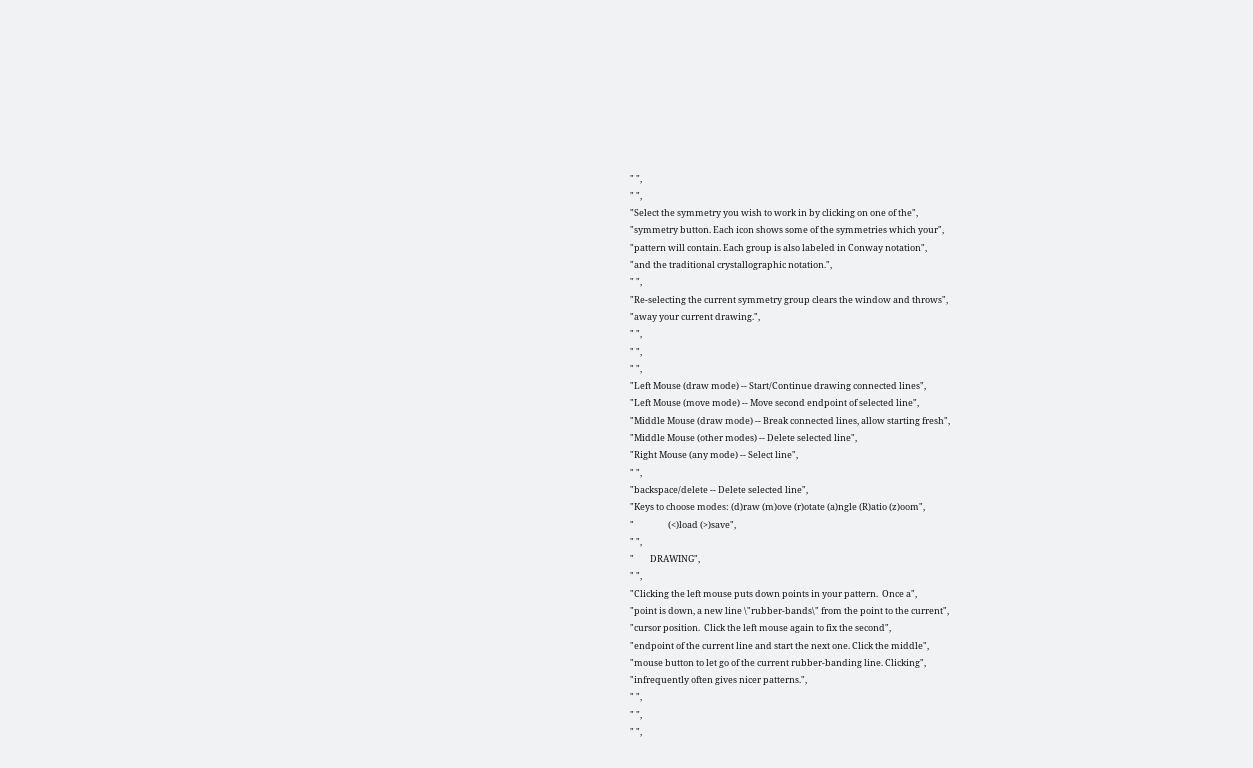" ",
" ",
"Select the symmetry you wish to work in by clicking on one of the",
"symmetry button. Each icon shows some of the symmetries which your",
"pattern will contain. Each group is also labeled in Conway notation",
"and the traditional crystallographic notation.",
" ",
"Re-selecting the current symmetry group clears the window and throws",
"away your current drawing.",
" ",
" ",
" ",
"Left Mouse (draw mode) -- Start/Continue drawing connected lines",
"Left Mouse (move mode) -- Move second endpoint of selected line",
"Middle Mouse (draw mode) -- Break connected lines, allow starting fresh",
"Middle Mouse (other modes) -- Delete selected line",
"Right Mouse (any mode) -- Select line",
" ",
"backspace/delete -- Delete selected line",
"Keys to choose modes: (d)raw (m)ove (r)otate (a)ngle (R)atio (z)oom",
"                 (<)load (>)save",
" ",
"        DRAWING",
" ",
"Clicking the left mouse puts down points in your pattern.  Once a",
"point is down, a new line \"rubber-bands\" from the point to the current",
"cursor position.  Click the left mouse again to fix the second",
"endpoint of the current line and start the next one. Click the middle",
"mouse button to let go of the current rubber-banding line. Clicking",
"infrequently often gives nicer patterns.",
" ",
" ",
" ",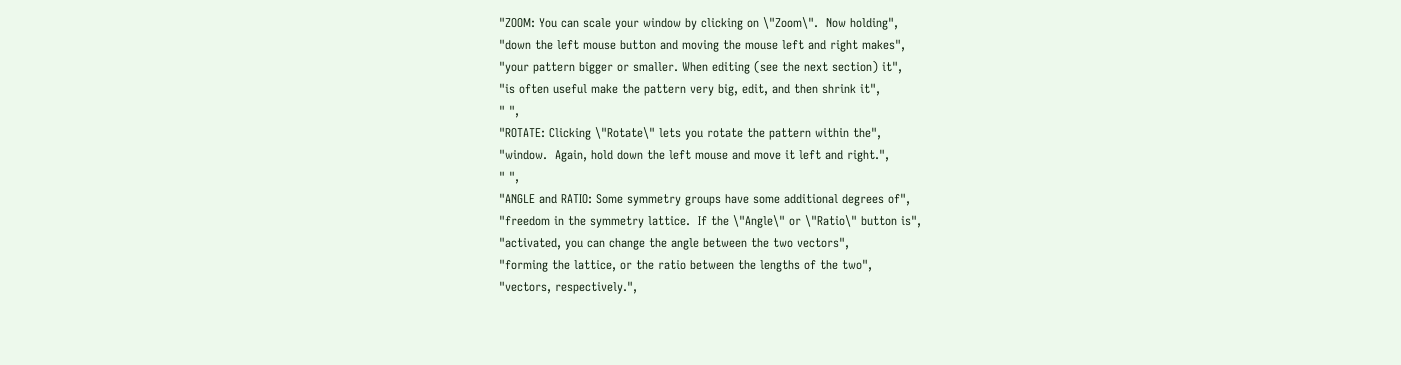"ZOOM: You can scale your window by clicking on \"Zoom\".  Now holding",
"down the left mouse button and moving the mouse left and right makes",
"your pattern bigger or smaller. When editing (see the next section) it",
"is often useful make the pattern very big, edit, and then shrink it",
" ",
"ROTATE: Clicking \"Rotate\" lets you rotate the pattern within the",
"window.  Again, hold down the left mouse and move it left and right.",
" ",
"ANGLE and RATIO: Some symmetry groups have some additional degrees of",
"freedom in the symmetry lattice.  If the \"Angle\" or \"Ratio\" button is",
"activated, you can change the angle between the two vectors",
"forming the lattice, or the ratio between the lengths of the two",
"vectors, respectively.",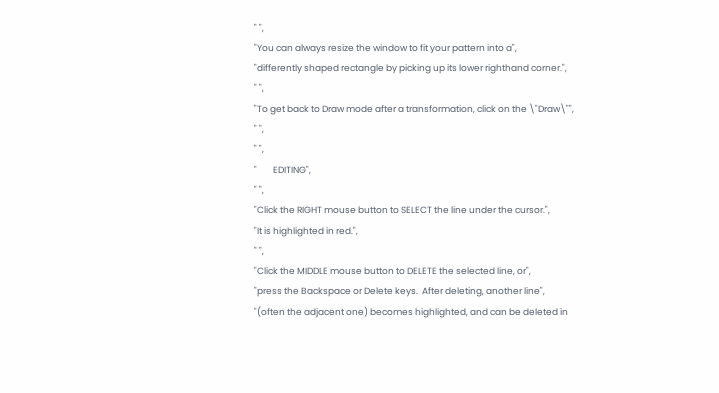" ",
"You can always resize the window to fit your pattern into a",
"differently shaped rectangle by picking up its lower righthand corner.",
" ",
"To get back to Draw mode after a transformation, click on the \"Draw\"",
" ",
" ",
"        EDITING",
" ",
"Click the RIGHT mouse button to SELECT the line under the cursor.",
"It is highlighted in red.",
" ",
"Click the MIDDLE mouse button to DELETE the selected line, or",
"press the Backspace or Delete keys.  After deleting, another line",
"(often the adjacent one) becomes highlighted, and can be deleted in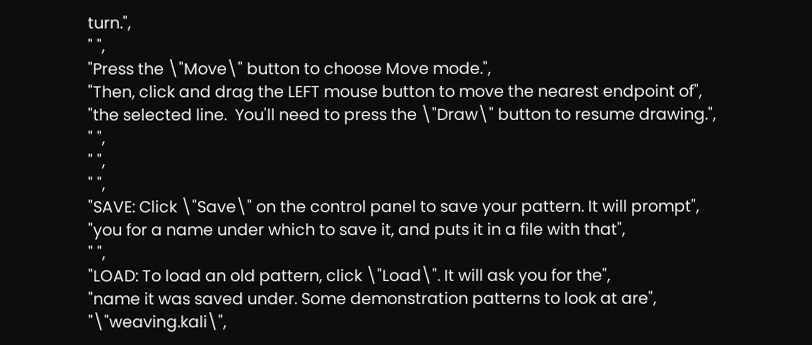turn.",
" ",
"Press the \"Move\" button to choose Move mode.",
"Then, click and drag the LEFT mouse button to move the nearest endpoint of",
"the selected line.  You'll need to press the \"Draw\" button to resume drawing.",
" ",
" ",
" ",
"SAVE: Click \"Save\" on the control panel to save your pattern. It will prompt",
"you for a name under which to save it, and puts it in a file with that",
" ",
"LOAD: To load an old pattern, click \"Load\". It will ask you for the",
"name it was saved under. Some demonstration patterns to look at are",
"\"weaving.kali\",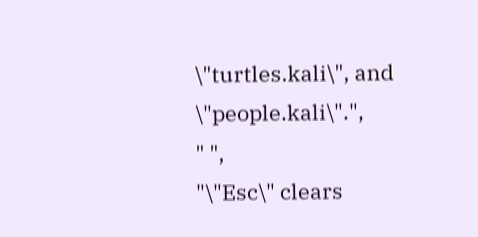\"turtles.kali\", and \"people.kali\".",
" ",
"\"Esc\" clears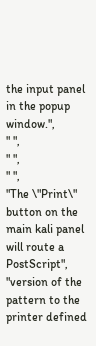the input panel in the popup window.",
" ",
" ",
" ",
"The \"Print\" button on the main kali panel will route a PostScript",
"version of the pattern to the printer defined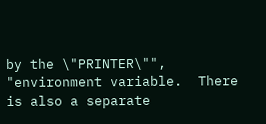by the \"PRINTER\"",
"environment variable.  There is also a separate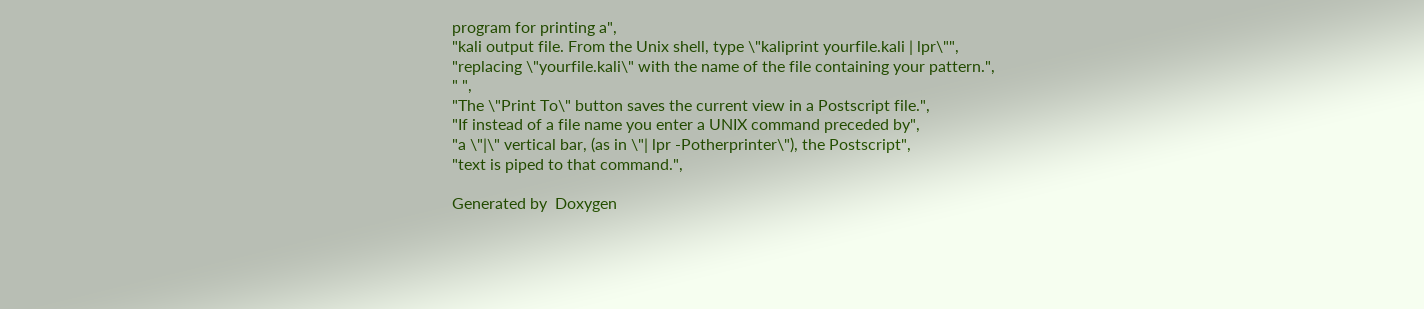program for printing a",
"kali output file. From the Unix shell, type \"kaliprint yourfile.kali | lpr\"",
"replacing \"yourfile.kali\" with the name of the file containing your pattern.",
" ",
"The \"Print To\" button saves the current view in a Postscript file.",
"If instead of a file name you enter a UNIX command preceded by",
"a \"|\" vertical bar, (as in \"| lpr -Potherprinter\"), the Postscript",
"text is piped to that command.",

Generated by  Doxygen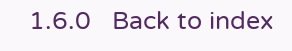1.6.0   Back to index